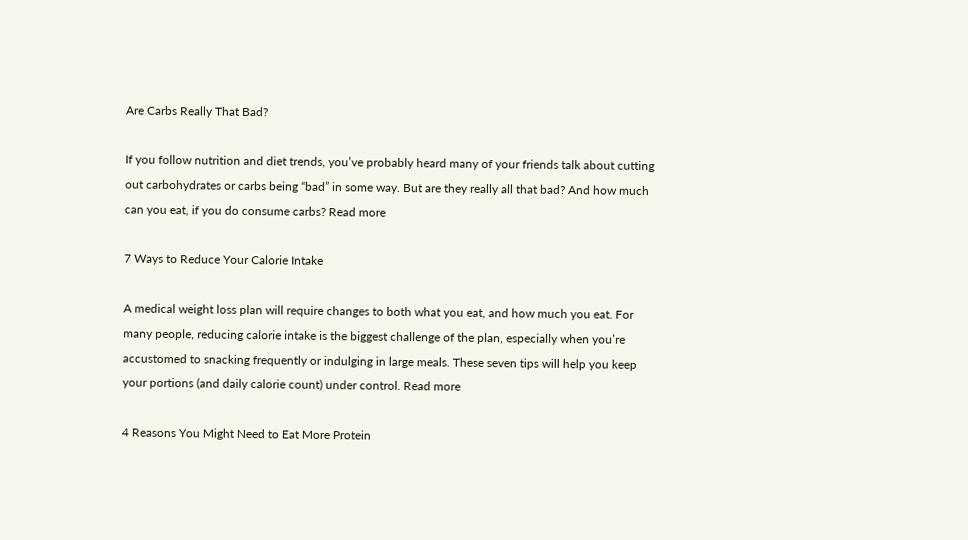Are Carbs Really That Bad?

If you follow nutrition and diet trends, you’ve probably heard many of your friends talk about cutting out carbohydrates or carbs being “bad” in some way. But are they really all that bad? And how much can you eat, if you do consume carbs? Read more

7 Ways to Reduce Your Calorie Intake

A medical weight loss plan will require changes to both what you eat, and how much you eat. For many people, reducing calorie intake is the biggest challenge of the plan, especially when you’re accustomed to snacking frequently or indulging in large meals. These seven tips will help you keep your portions (and daily calorie count) under control. Read more

4 Reasons You Might Need to Eat More Protein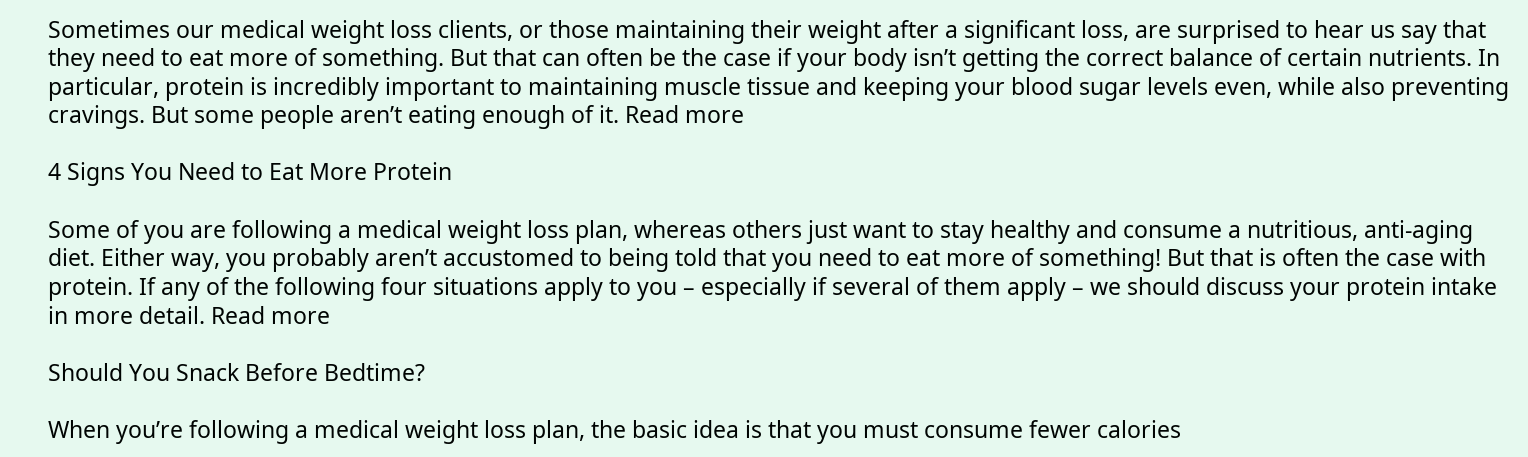Sometimes our medical weight loss clients, or those maintaining their weight after a significant loss, are surprised to hear us say that they need to eat more of something. But that can often be the case if your body isn’t getting the correct balance of certain nutrients. In particular, protein is incredibly important to maintaining muscle tissue and keeping your blood sugar levels even, while also preventing cravings. But some people aren’t eating enough of it. Read more

4 Signs You Need to Eat More Protein

Some of you are following a medical weight loss plan, whereas others just want to stay healthy and consume a nutritious, anti-aging diet. Either way, you probably aren’t accustomed to being told that you need to eat more of something! But that is often the case with protein. If any of the following four situations apply to you – especially if several of them apply – we should discuss your protein intake in more detail. Read more

Should You Snack Before Bedtime?

When you’re following a medical weight loss plan, the basic idea is that you must consume fewer calories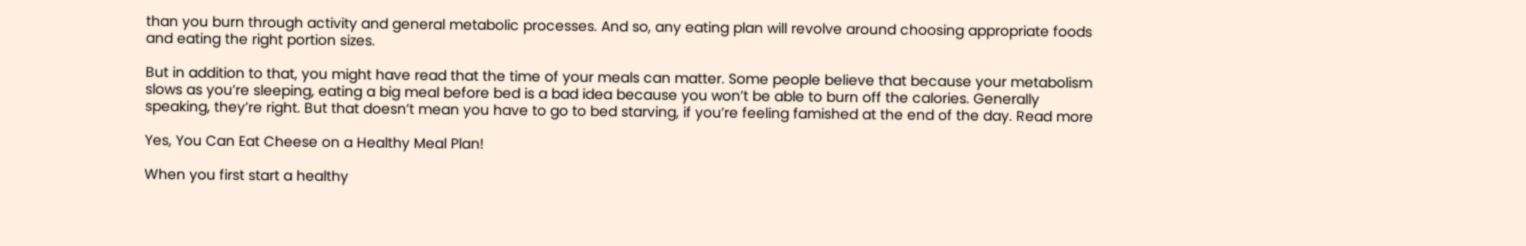than you burn through activity and general metabolic processes. And so, any eating plan will revolve around choosing appropriate foods and eating the right portion sizes.

But in addition to that, you might have read that the time of your meals can matter. Some people believe that because your metabolism slows as you’re sleeping, eating a big meal before bed is a bad idea because you won’t be able to burn off the calories. Generally speaking, they’re right. But that doesn’t mean you have to go to bed starving, if you’re feeling famished at the end of the day. Read more

Yes, You Can Eat Cheese on a Healthy Meal Plan!

When you first start a healthy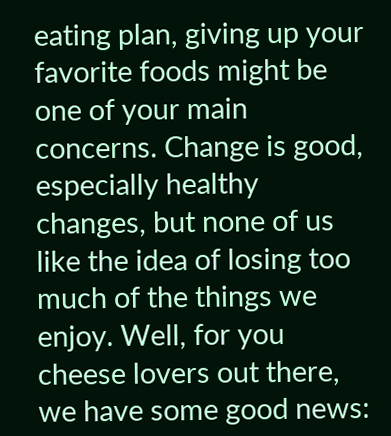eating plan, giving up your favorite foods might be one of your main concerns. Change is good, especially healthy changes, but none of us like the idea of losing too much of the things we enjoy. Well, for you cheese lovers out there, we have some good news: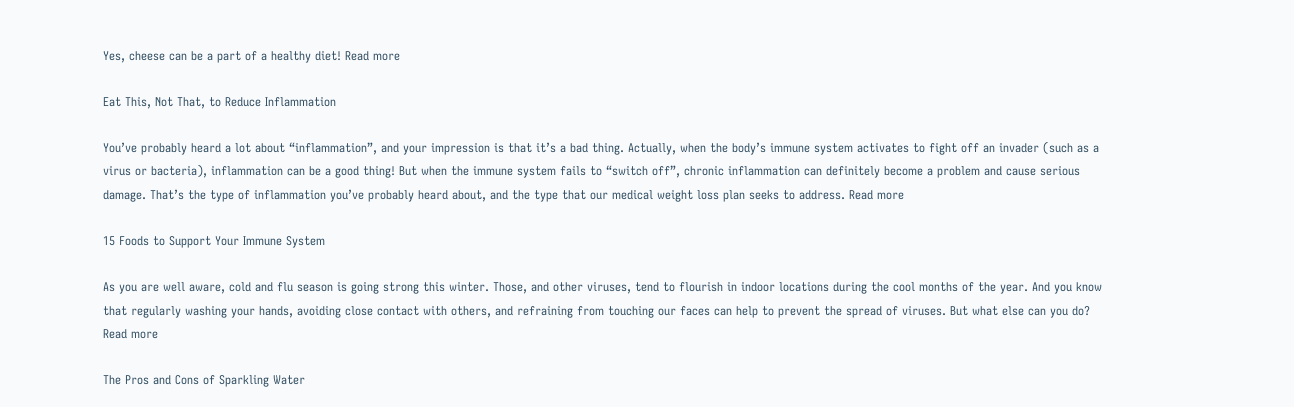Yes, cheese can be a part of a healthy diet! Read more

Eat This, Not That, to Reduce Inflammation

You’ve probably heard a lot about “inflammation”, and your impression is that it’s a bad thing. Actually, when the body’s immune system activates to fight off an invader (such as a virus or bacteria), inflammation can be a good thing! But when the immune system fails to “switch off”, chronic inflammation can definitely become a problem and cause serious damage. That’s the type of inflammation you’ve probably heard about, and the type that our medical weight loss plan seeks to address. Read more

15 Foods to Support Your Immune System

As you are well aware, cold and flu season is going strong this winter. Those, and other viruses, tend to flourish in indoor locations during the cool months of the year. And you know that regularly washing your hands, avoiding close contact with others, and refraining from touching our faces can help to prevent the spread of viruses. But what else can you do? Read more

The Pros and Cons of Sparkling Water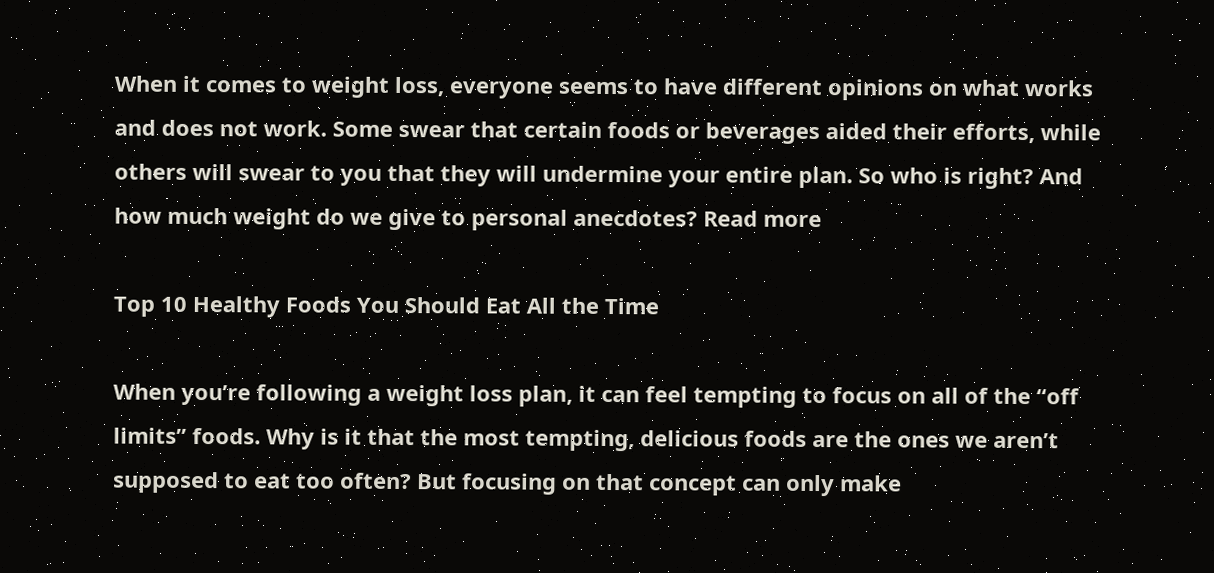When it comes to weight loss, everyone seems to have different opinions on what works and does not work. Some swear that certain foods or beverages aided their efforts, while others will swear to you that they will undermine your entire plan. So who is right? And how much weight do we give to personal anecdotes? Read more

Top 10 Healthy Foods You Should Eat All the Time

When you’re following a weight loss plan, it can feel tempting to focus on all of the “off limits” foods. Why is it that the most tempting, delicious foods are the ones we aren’t supposed to eat too often? But focusing on that concept can only make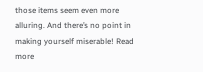those items seem even more alluring. And there’s no point in making yourself miserable! Read more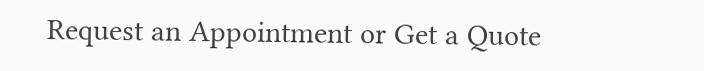Request an Appointment or Get a Quote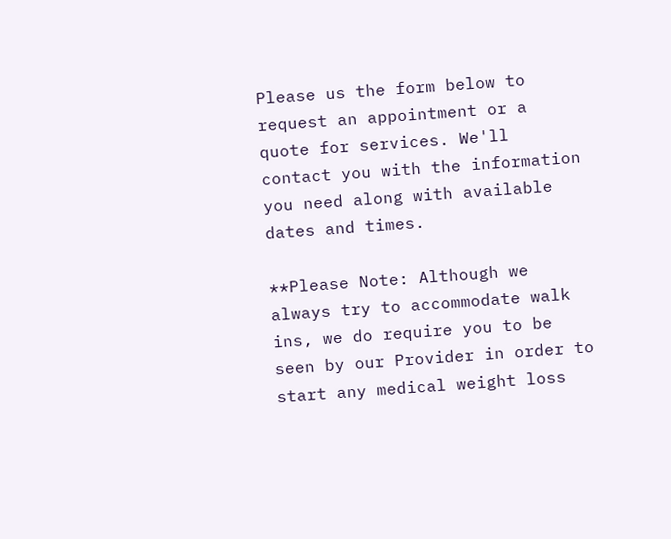Please us the form below to request an appointment or a quote for services. We'll contact you with the information you need along with available dates and times.

**Please Note: Although we always try to accommodate walk ins, we do require you to be seen by our Provider in order to start any medical weight loss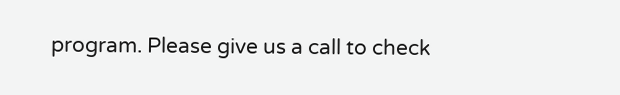program. Please give us a call to check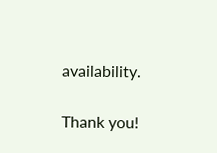availability.

Thank you!